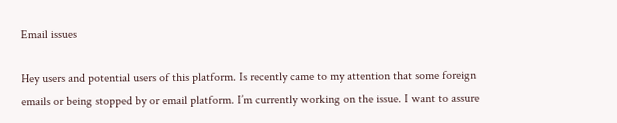Email issues

Hey users and potential users of this platform. Is recently came to my attention that some foreign emails or being stopped by or email platform. I’m currently working on the issue. I want to assure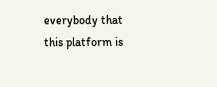everybody that this platform is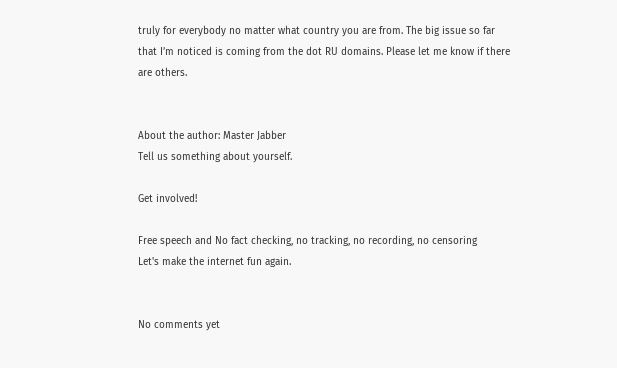truly for everybody no matter what country you are from. The big issue so far that I’m noticed is coming from the dot RU domains. Please let me know if there are others.


About the author: Master Jabber
Tell us something about yourself.

Get involved!

Free speech and No fact checking, no tracking, no recording, no censoring
Let's make the internet fun again.


No comments yet